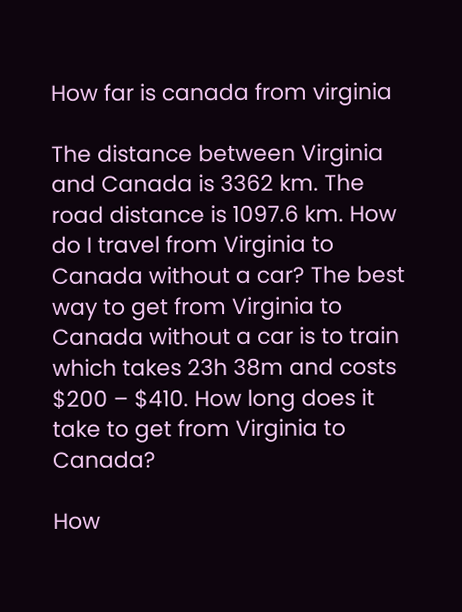How far is canada from virginia

The distance between Virginia and Canada is 3362 km. The road distance is 1097.6 km. How do I travel from Virginia to Canada without a car? The best way to get from Virginia to Canada without a car is to train which takes 23h 38m and costs $200 – $410. How long does it take to get from Virginia to Canada?

How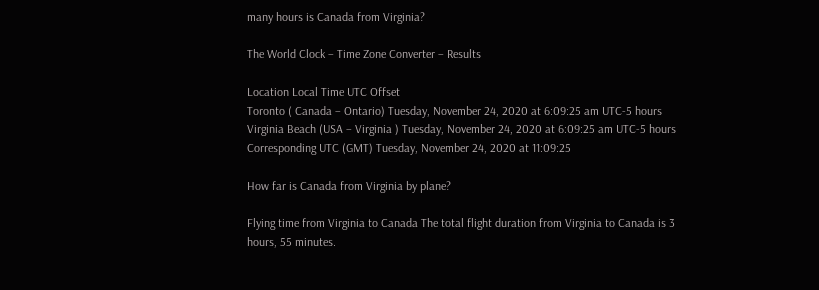many hours is Canada from Virginia?

The World Clock – Time Zone Converter – Results

Location Local Time UTC Offset
Toronto ( Canada – Ontario) Tuesday, November 24, 2020 at 6:09:25 am UTC-5 hours
Virginia Beach (USA – Virginia ) Tuesday, November 24, 2020 at 6:09:25 am UTC-5 hours
Corresponding UTC (GMT) Tuesday, November 24, 2020 at 11:09:25

How far is Canada from Virginia by plane?

Flying time from Virginia to Canada The total flight duration from Virginia to Canada is 3 hours, 55 minutes.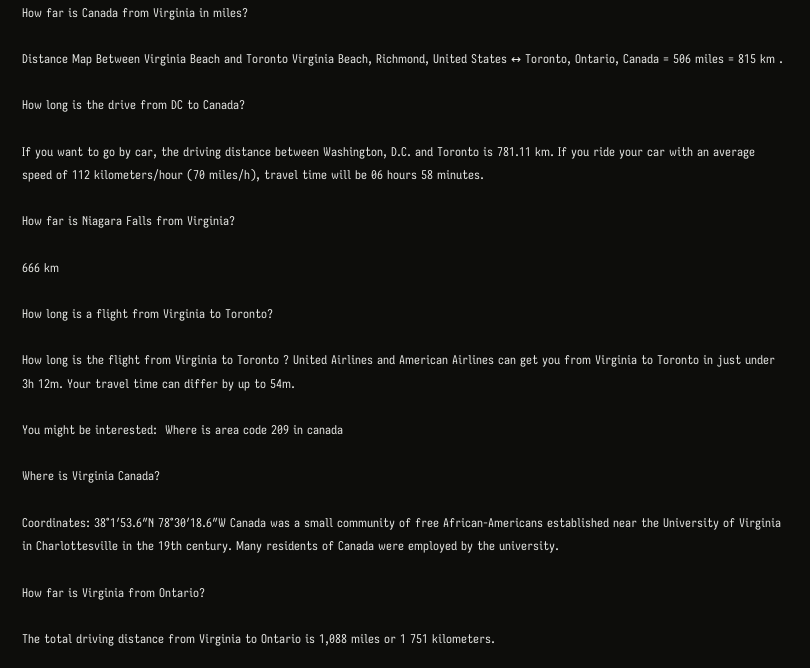How far is Canada from Virginia in miles?

Distance Map Between Virginia Beach and Toronto Virginia Beach, Richmond, United States ↔ Toronto, Ontario, Canada = 506 miles = 815 km .

How long is the drive from DC to Canada?

If you want to go by car, the driving distance between Washington, D.C. and Toronto is 781.11 km. If you ride your car with an average speed of 112 kilometers/hour (70 miles/h), travel time will be 06 hours 58 minutes.

How far is Niagara Falls from Virginia?

666 km

How long is a flight from Virginia to Toronto?

How long is the flight from Virginia to Toronto ? United Airlines and American Airlines can get you from Virginia to Toronto in just under 3h 12m. Your travel time can differ by up to 54m.

You might be interested:  Where is area code 209 in canada

Where is Virginia Canada?

Coordinates: 38°1′53.6″N 78°30′18.6″W Canada was a small community of free African-Americans established near the University of Virginia in Charlottesville in the 19th century. Many residents of Canada were employed by the university.

How far is Virginia from Ontario?

The total driving distance from Virginia to Ontario is 1,088 miles or 1 751 kilometers.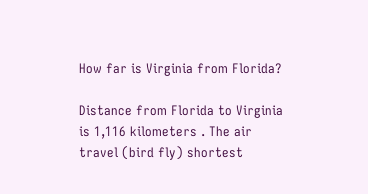How far is Virginia from Florida?

Distance from Florida to Virginia is 1,116 kilometers . The air travel (bird fly) shortest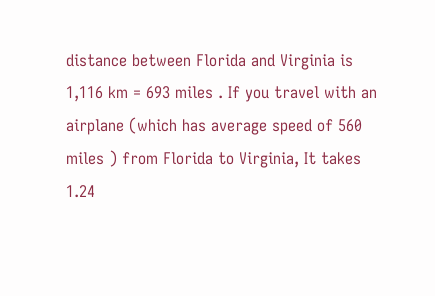distance between Florida and Virginia is 1,116 km = 693 miles . If you travel with an airplane (which has average speed of 560 miles ) from Florida to Virginia, It takes 1.24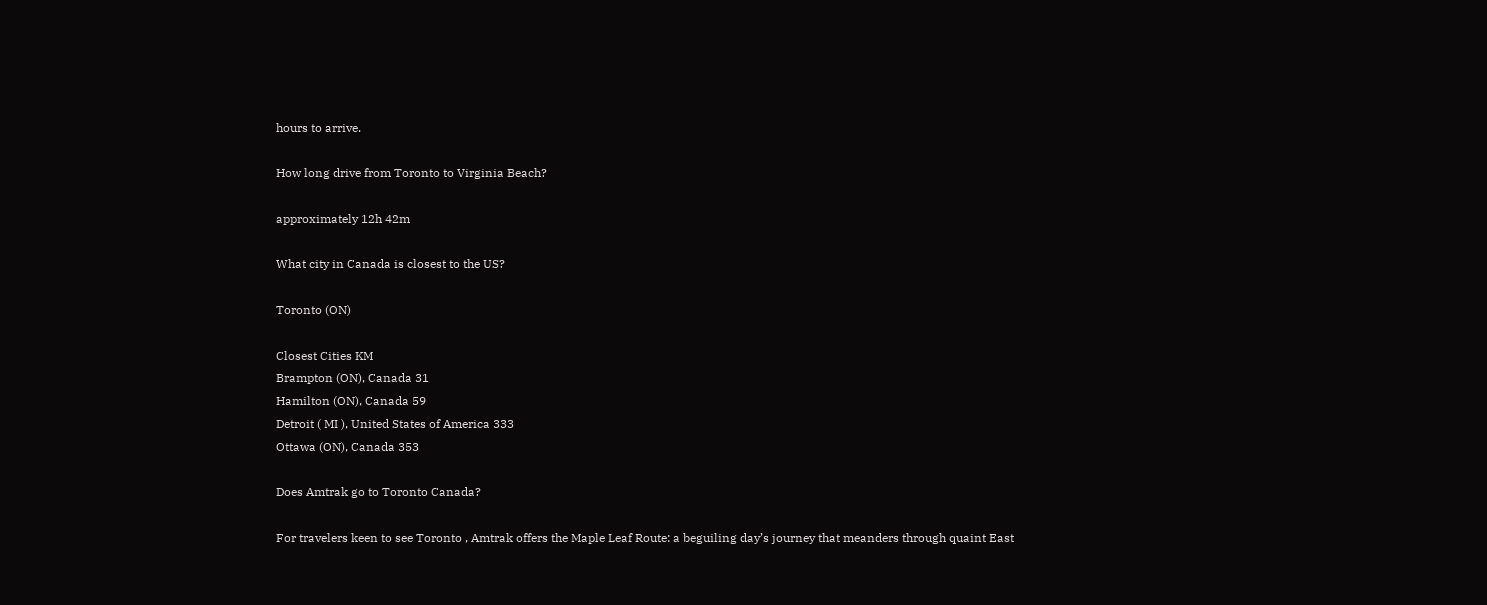hours to arrive.

How long drive from Toronto to Virginia Beach?

approximately 12h 42m

What city in Canada is closest to the US?

Toronto (ON)

Closest Cities KM
Brampton (ON), Canada 31
Hamilton (ON), Canada 59
Detroit ( MI ), United States of America 333
Ottawa (ON), Canada 353

Does Amtrak go to Toronto Canada?

For travelers keen to see Toronto , Amtrak offers the Maple Leaf Route: a beguiling day’s journey that meanders through quaint East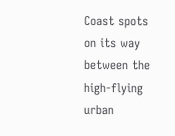Coast spots on its way between the high-flying urban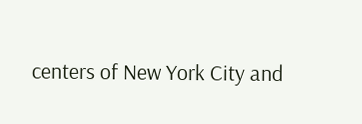centers of New York City and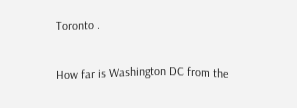Toronto .

How far is Washington DC from the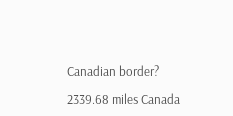Canadian border?

2339.68 miles Canada